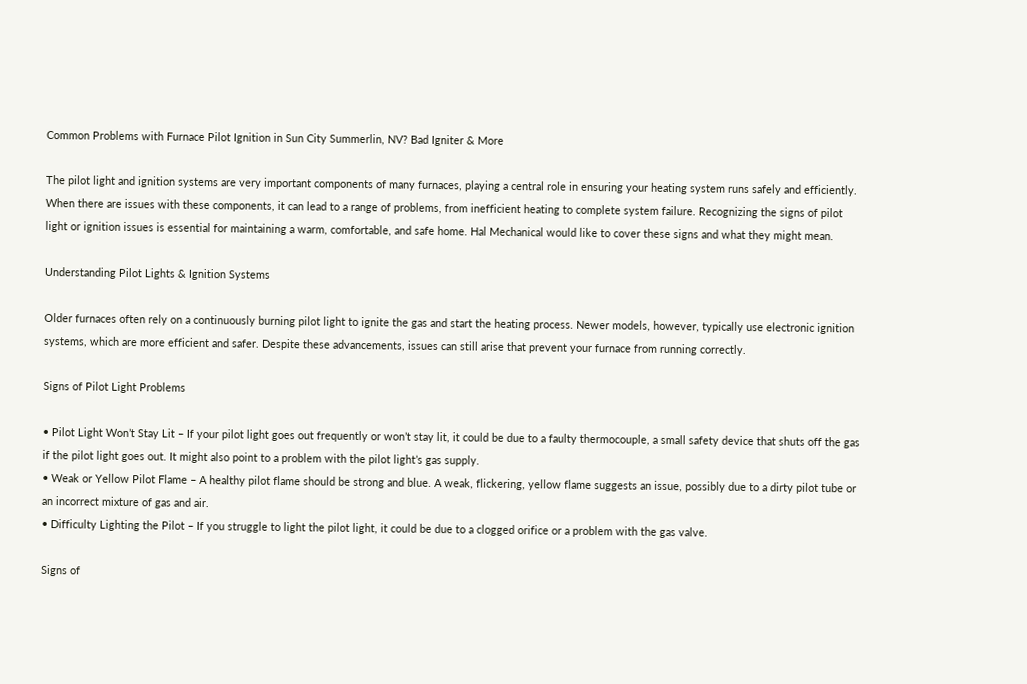Common Problems with Furnace Pilot Ignition in Sun City Summerlin, NV? Bad Igniter & More

The pilot light and ignition systems are very important components of many furnaces, playing a central role in ensuring your heating system runs safely and efficiently. When there are issues with these components, it can lead to a range of problems, from inefficient heating to complete system failure. Recognizing the signs of pilot light or ignition issues is essential for maintaining a warm, comfortable, and safe home. Hal Mechanical would like to cover these signs and what they might mean.

Understanding Pilot Lights & Ignition Systems

Older furnaces often rely on a continuously burning pilot light to ignite the gas and start the heating process. Newer models, however, typically use electronic ignition systems, which are more efficient and safer. Despite these advancements, issues can still arise that prevent your furnace from running correctly.

Signs of Pilot Light Problems

• Pilot Light Won’t Stay Lit – If your pilot light goes out frequently or won’t stay lit, it could be due to a faulty thermocouple, a small safety device that shuts off the gas if the pilot light goes out. It might also point to a problem with the pilot light’s gas supply.
• Weak or Yellow Pilot Flame – A healthy pilot flame should be strong and blue. A weak, flickering, yellow flame suggests an issue, possibly due to a dirty pilot tube or an incorrect mixture of gas and air.
• Difficulty Lighting the Pilot – If you struggle to light the pilot light, it could be due to a clogged orifice or a problem with the gas valve.

Signs of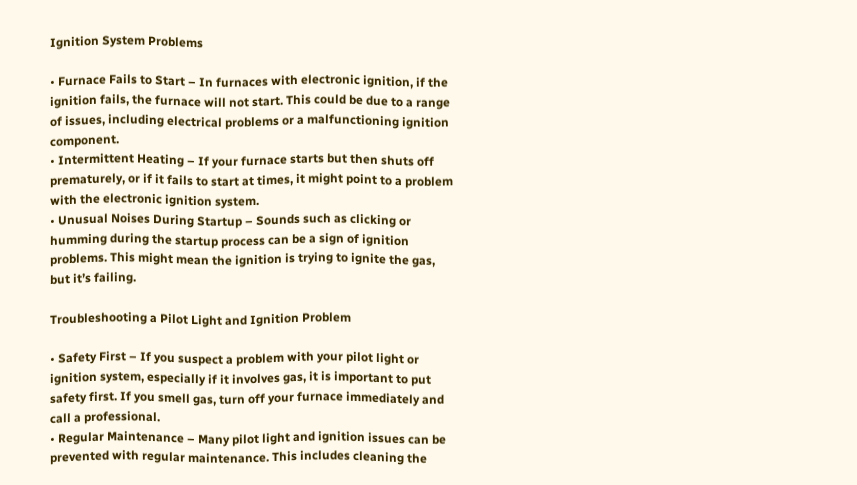Ignition System Problems

• Furnace Fails to Start – In furnaces with electronic ignition, if the ignition fails, the furnace will not start. This could be due to a range of issues, including electrical problems or a malfunctioning ignition component.
• Intermittent Heating – If your furnace starts but then shuts off prematurely, or if it fails to start at times, it might point to a problem with the electronic ignition system.
• Unusual Noises During Startup – Sounds such as clicking or humming during the startup process can be a sign of ignition problems. This might mean the ignition is trying to ignite the gas, but it’s failing.

Troubleshooting a Pilot Light and Ignition Problem

• Safety First – If you suspect a problem with your pilot light or ignition system, especially if it involves gas, it is important to put safety first. If you smell gas, turn off your furnace immediately and call a professional.
• Regular Maintenance – Many pilot light and ignition issues can be prevented with regular maintenance. This includes cleaning the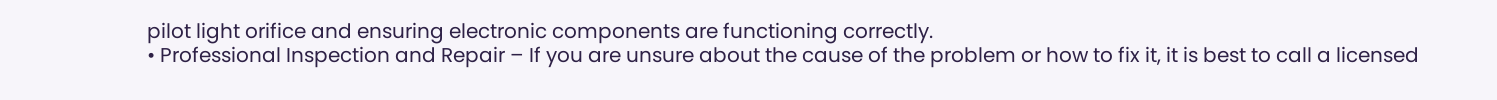pilot light orifice and ensuring electronic components are functioning correctly.
• Professional Inspection and Repair – If you are unsure about the cause of the problem or how to fix it, it is best to call a licensed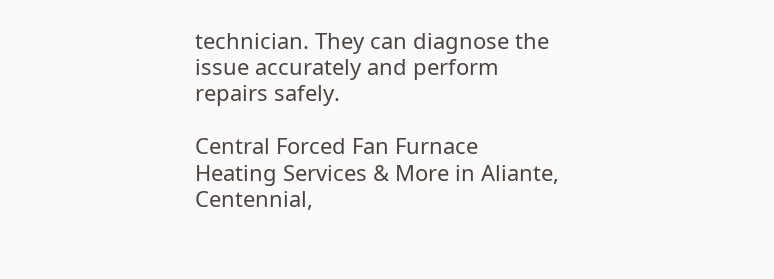technician. They can diagnose the issue accurately and perform repairs safely.

Central Forced Fan Furnace Heating Services & More in Aliante, Centennial,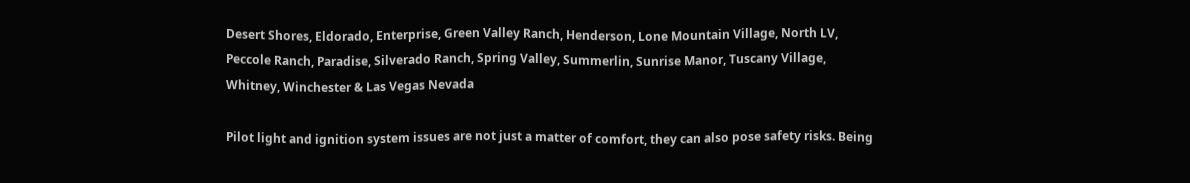Desert Shores, Eldorado, Enterprise, Green Valley Ranch, Henderson, Lone Mountain Village, North LV, Peccole Ranch, Paradise, Silverado Ranch, Spring Valley, Summerlin, Sunrise Manor, Tuscany Village, Whitney, Winchester & Las Vegas Nevada

Pilot light and ignition system issues are not just a matter of comfort, they can also pose safety risks. Being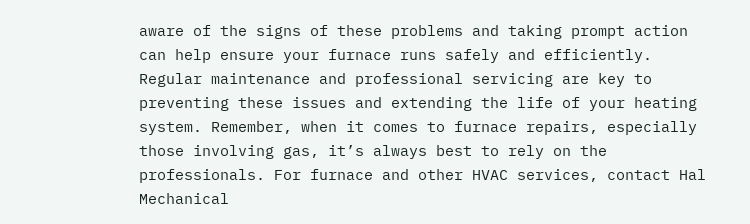aware of the signs of these problems and taking prompt action can help ensure your furnace runs safely and efficiently. Regular maintenance and professional servicing are key to preventing these issues and extending the life of your heating system. Remember, when it comes to furnace repairs, especially those involving gas, it’s always best to rely on the professionals. For furnace and other HVAC services, contact Hal Mechanical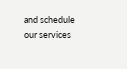and schedule our services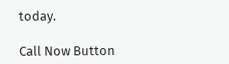today.

Call Now Button